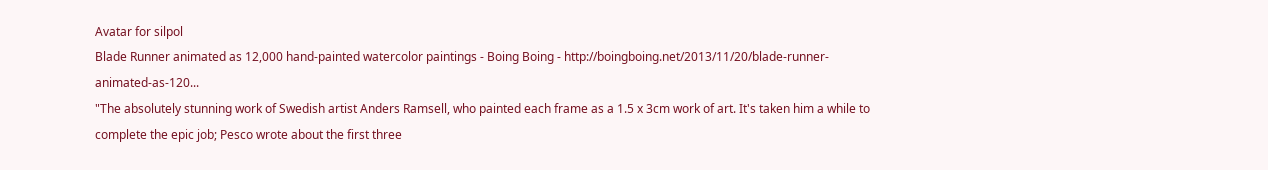Avatar for silpol
Blade Runner animated as 12,000 hand-painted watercolor paintings - Boing Boing - http://boingboing.net/2013/11/20/blade-runner-animated-as-120...
"The absolutely stunning work of Swedish artist Anders Ramsell, who painted each frame as a 1.5 x 3cm work of art. It's taken him a while to complete the epic job; Pesco wrote about the first three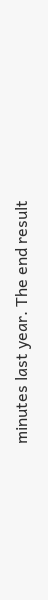minutes last year. The end result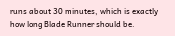runs about 30 minutes, which is exactly how long Blade Runner should be.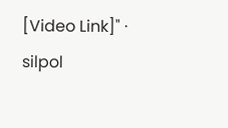[Video Link]" · silpol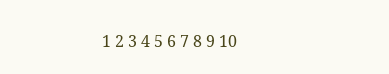1 2 3 4 5 6 7 8 9 10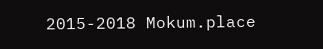2015-2018 Mokum.place